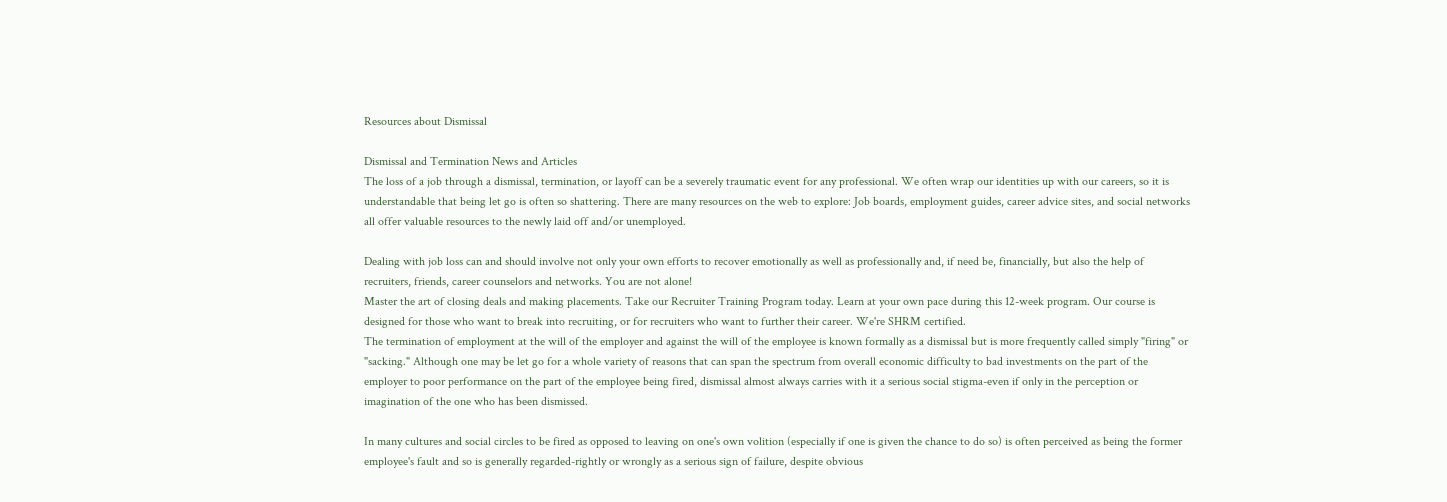Resources about Dismissal

Dismissal and Termination News and Articles
The loss of a job through a dismissal, termination, or layoff can be a severely traumatic event for any professional. We often wrap our identities up with our careers, so it is understandable that being let go is often so shattering. There are many resources on the web to explore: Job boards, employment guides, career advice sites, and social networks all offer valuable resources to the newly laid off and/or unemployed.

Dealing with job loss can and should involve not only your own efforts to recover emotionally as well as professionally and, if need be, financially, but also the help of recruiters, friends, career counselors and networks. You are not alone!
Master the art of closing deals and making placements. Take our Recruiter Training Program today. Learn at your own pace during this 12-week program. Our course is designed for those who want to break into recruiting, or for recruiters who want to further their career. We're SHRM certified.
The termination of employment at the will of the employer and against the will of the employee is known formally as a dismissal but is more frequently called simply "firing" or "sacking." Although one may be let go for a whole variety of reasons that can span the spectrum from overall economic difficulty to bad investments on the part of the employer to poor performance on the part of the employee being fired, dismissal almost always carries with it a serious social stigma-even if only in the perception or imagination of the one who has been dismissed.

In many cultures and social circles to be fired as opposed to leaving on one's own volition (especially if one is given the chance to do so) is often perceived as being the former employee's fault and so is generally regarded-rightly or wrongly as a serious sign of failure, despite obvious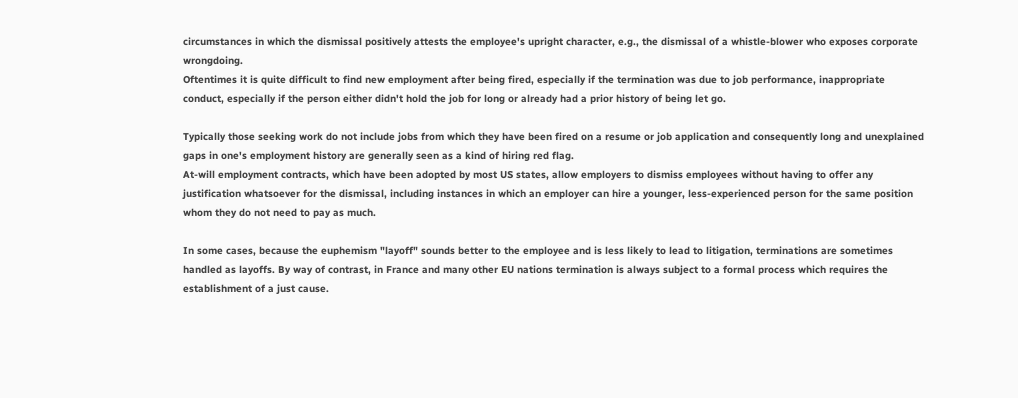circumstances in which the dismissal positively attests the employee's upright character, e.g., the dismissal of a whistle-blower who exposes corporate wrongdoing.
Oftentimes it is quite difficult to find new employment after being fired, especially if the termination was due to job performance, inappropriate conduct, especially if the person either didn't hold the job for long or already had a prior history of being let go.

Typically those seeking work do not include jobs from which they have been fired on a resume or job application and consequently long and unexplained gaps in one's employment history are generally seen as a kind of hiring red flag.
At-will employment contracts, which have been adopted by most US states, allow employers to dismiss employees without having to offer any justification whatsoever for the dismissal, including instances in which an employer can hire a younger, less-experienced person for the same position whom they do not need to pay as much.

In some cases, because the euphemism "layoff" sounds better to the employee and is less likely to lead to litigation, terminations are sometimes handled as layoffs. By way of contrast, in France and many other EU nations termination is always subject to a formal process which requires the establishment of a just cause.